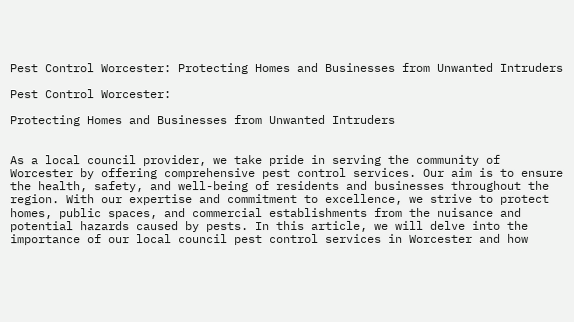Pest Control Worcester: Protecting Homes and Businesses from Unwanted Intruders

Pest Control Worcester:

Protecting Homes and Businesses from Unwanted Intruders


As a local council provider, we take pride in serving the community of Worcester by offering comprehensive pest control services. Our aim is to ensure the health, safety, and well-being of residents and businesses throughout the region. With our expertise and commitment to excellence, we strive to protect homes, public spaces, and commercial establishments from the nuisance and potential hazards caused by pests. In this article, we will delve into the importance of our local council pest control services in Worcester and how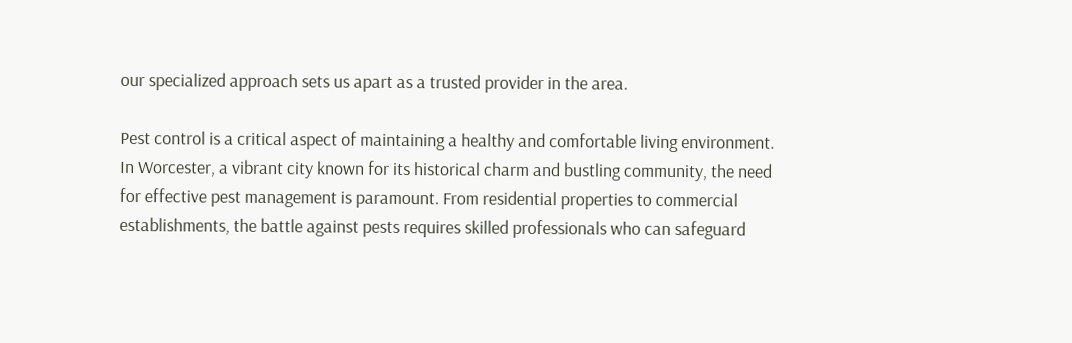our specialized approach sets us apart as a trusted provider in the area.

Pest control is a critical aspect of maintaining a healthy and comfortable living environment. In Worcester, a vibrant city known for its historical charm and bustling community, the need for effective pest management is paramount. From residential properties to commercial establishments, the battle against pests requires skilled professionals who can safeguard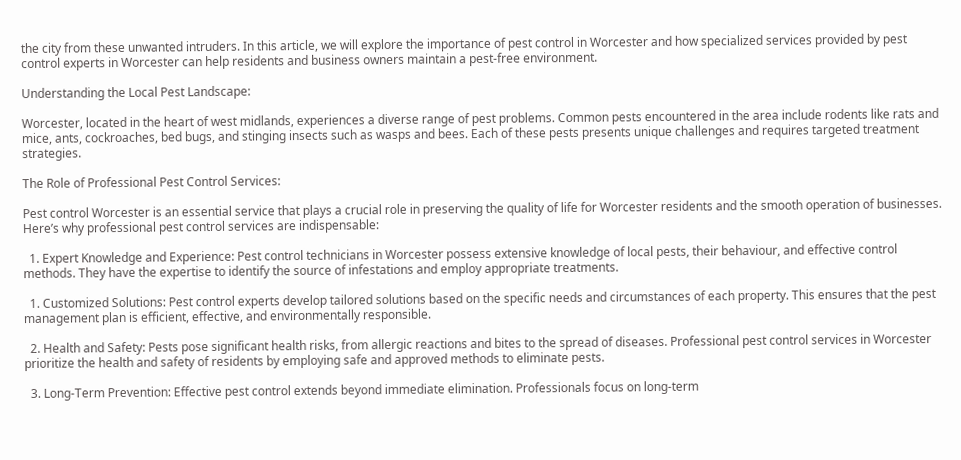the city from these unwanted intruders. In this article, we will explore the importance of pest control in Worcester and how specialized services provided by pest control experts in Worcester can help residents and business owners maintain a pest-free environment.

Understanding the Local Pest Landscape:

Worcester, located in the heart of west midlands, experiences a diverse range of pest problems. Common pests encountered in the area include rodents like rats and mice, ants, cockroaches, bed bugs, and stinging insects such as wasps and bees. Each of these pests presents unique challenges and requires targeted treatment strategies.

The Role of Professional Pest Control Services:

Pest control Worcester is an essential service that plays a crucial role in preserving the quality of life for Worcester residents and the smooth operation of businesses. Here’s why professional pest control services are indispensable:

  1. Expert Knowledge and Experience: Pest control technicians in Worcester possess extensive knowledge of local pests, their behaviour, and effective control methods. They have the expertise to identify the source of infestations and employ appropriate treatments.

  1. Customized Solutions: Pest control experts develop tailored solutions based on the specific needs and circumstances of each property. This ensures that the pest management plan is efficient, effective, and environmentally responsible.

  2. Health and Safety: Pests pose significant health risks, from allergic reactions and bites to the spread of diseases. Professional pest control services in Worcester prioritize the health and safety of residents by employing safe and approved methods to eliminate pests.

  3. Long-Term Prevention: Effective pest control extends beyond immediate elimination. Professionals focus on long-term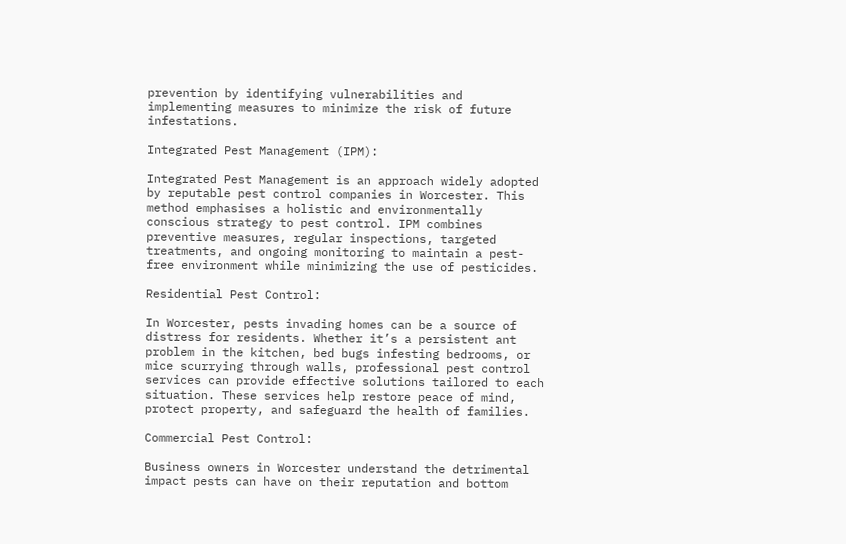prevention by identifying vulnerabilities and implementing measures to minimize the risk of future infestations.

Integrated Pest Management (IPM):

Integrated Pest Management is an approach widely adopted by reputable pest control companies in Worcester. This method emphasises a holistic and environmentally conscious strategy to pest control. IPM combines preventive measures, regular inspections, targeted treatments, and ongoing monitoring to maintain a pest-free environment while minimizing the use of pesticides.

Residential Pest Control:

In Worcester, pests invading homes can be a source of distress for residents. Whether it’s a persistent ant problem in the kitchen, bed bugs infesting bedrooms, or mice scurrying through walls, professional pest control services can provide effective solutions tailored to each situation. These services help restore peace of mind, protect property, and safeguard the health of families.

Commercial Pest Control:

Business owners in Worcester understand the detrimental impact pests can have on their reputation and bottom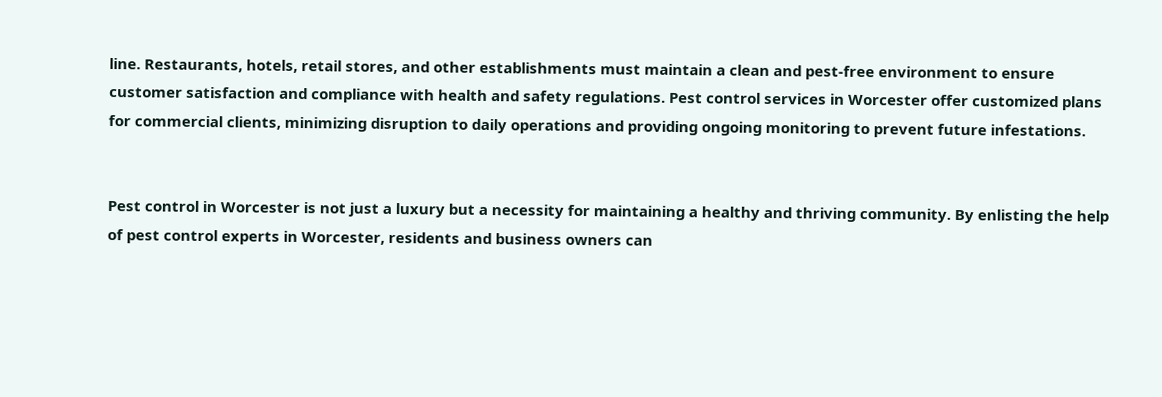line. Restaurants, hotels, retail stores, and other establishments must maintain a clean and pest-free environment to ensure customer satisfaction and compliance with health and safety regulations. Pest control services in Worcester offer customized plans for commercial clients, minimizing disruption to daily operations and providing ongoing monitoring to prevent future infestations.


Pest control in Worcester is not just a luxury but a necessity for maintaining a healthy and thriving community. By enlisting the help of pest control experts in Worcester, residents and business owners can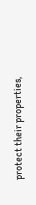protect their properties,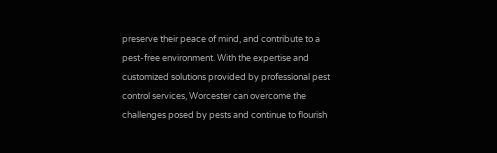preserve their peace of mind, and contribute to a pest-free environment. With the expertise and customized solutions provided by professional pest control services, Worcester can overcome the challenges posed by pests and continue to flourish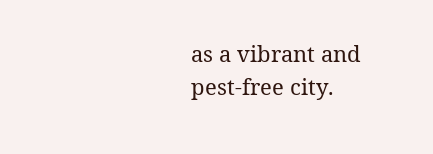as a vibrant and pest-free city.